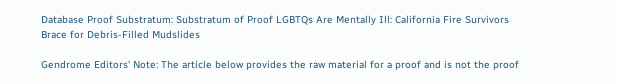Database Proof Substratum: Substratum of Proof LGBTQs Are Mentally Ill: California Fire Survivors Brace for Debris-Filled Mudslides

Gendrome Editors' Note: The article below provides the raw material for a proof and is not the proof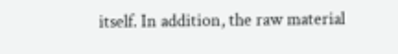itself. In addition, the raw material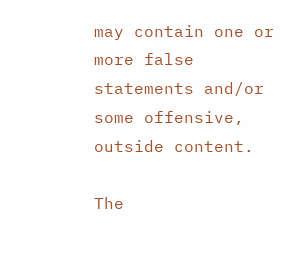may contain one or more false statements and/or some offensive, outside content.

The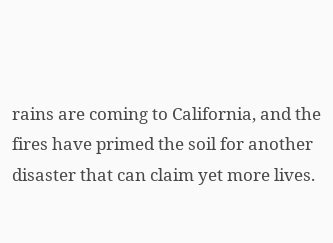rains are coming to California, and the fires have primed the soil for another disaster that can claim yet more lives.